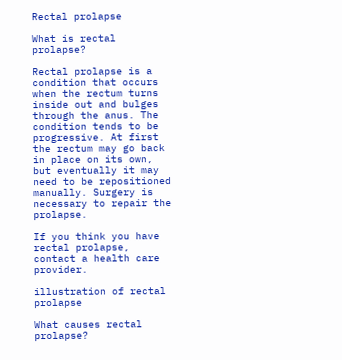Rectal prolapse

What is rectal prolapse?

Rectal prolapse is a condition that occurs when the rectum turns inside out and bulges through the anus. The condition tends to be progressive. At first the rectum may go back in place on its own, but eventually it may need to be repositioned manually. Surgery is necessary to repair the prolapse.

If you think you have rectal prolapse, contact a health care provider.

illustration of rectal prolapse

What causes rectal prolapse?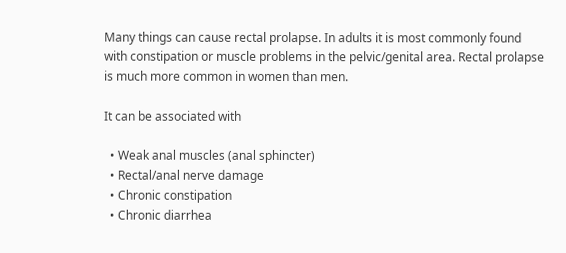Many things can cause rectal prolapse. In adults it is most commonly found with constipation or muscle problems in the pelvic/genital area. Rectal prolapse is much more common in women than men.

It can be associated with

  • Weak anal muscles (anal sphincter)
  • Rectal/anal nerve damage
  • Chronic constipation
  • Chronic diarrhea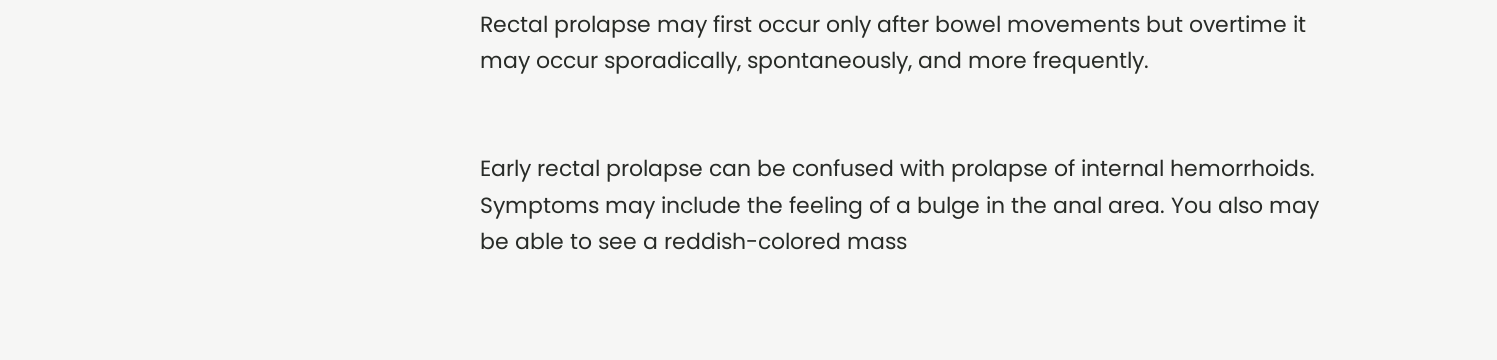Rectal prolapse may first occur only after bowel movements but overtime it may occur sporadically, spontaneously, and more frequently.


Early rectal prolapse can be confused with prolapse of internal hemorrhoids. Symptoms may include the feeling of a bulge in the anal area. You also may be able to see a reddish-colored mass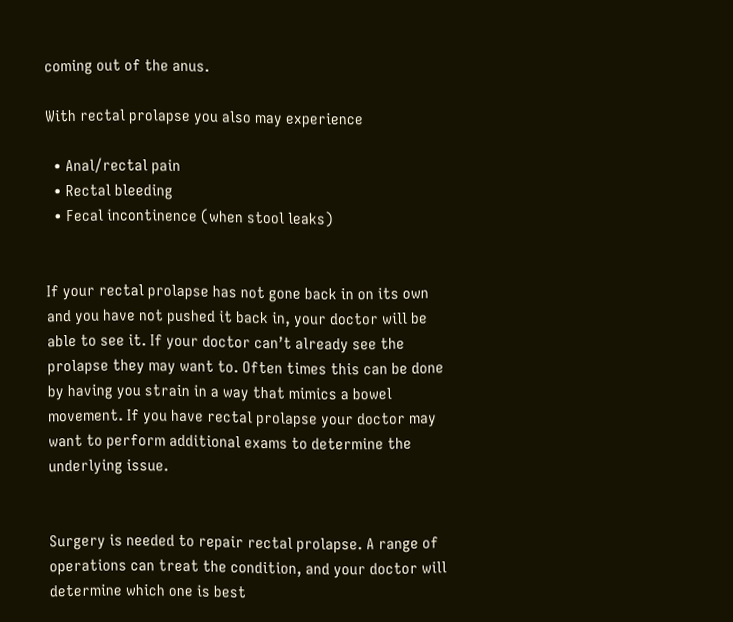coming out of the anus.

With rectal prolapse you also may experience

  • Anal/rectal pain
  • Rectal bleeding
  • Fecal incontinence (when stool leaks)


If your rectal prolapse has not gone back in on its own and you have not pushed it back in, your doctor will be able to see it. If your doctor can’t already see the prolapse they may want to. Often times this can be done by having you strain in a way that mimics a bowel movement. If you have rectal prolapse your doctor may want to perform additional exams to determine the underlying issue.


Surgery is needed to repair rectal prolapse. A range of operations can treat the condition, and your doctor will determine which one is best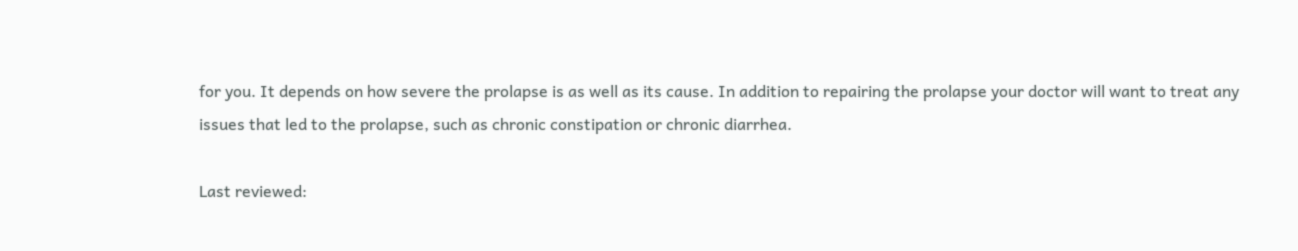for you. It depends on how severe the prolapse is as well as its cause. In addition to repairing the prolapse your doctor will want to treat any issues that led to the prolapse, such as chronic constipation or chronic diarrhea.

Last reviewed: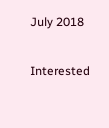July 2018

Interested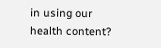in using our health content?